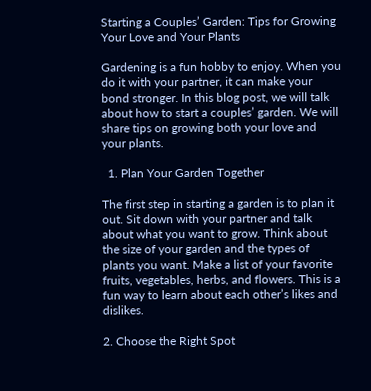Starting a Couples’ Garden: Tips for Growing Your Love and Your Plants

Gardening is a fun hobby to enjoy. When you do it with your partner, it can make your bond stronger. In this blog post, we will talk about how to start a couples’ garden. We will share tips on growing both your love and your plants.

  1. Plan Your Garden Together

The first step in starting a garden is to plan it out. Sit down with your partner and talk about what you want to grow. Think about the size of your garden and the types of plants you want. Make a list of your favorite fruits, vegetables, herbs, and flowers. This is a fun way to learn about each other’s likes and dislikes.

2. Choose the Right Spot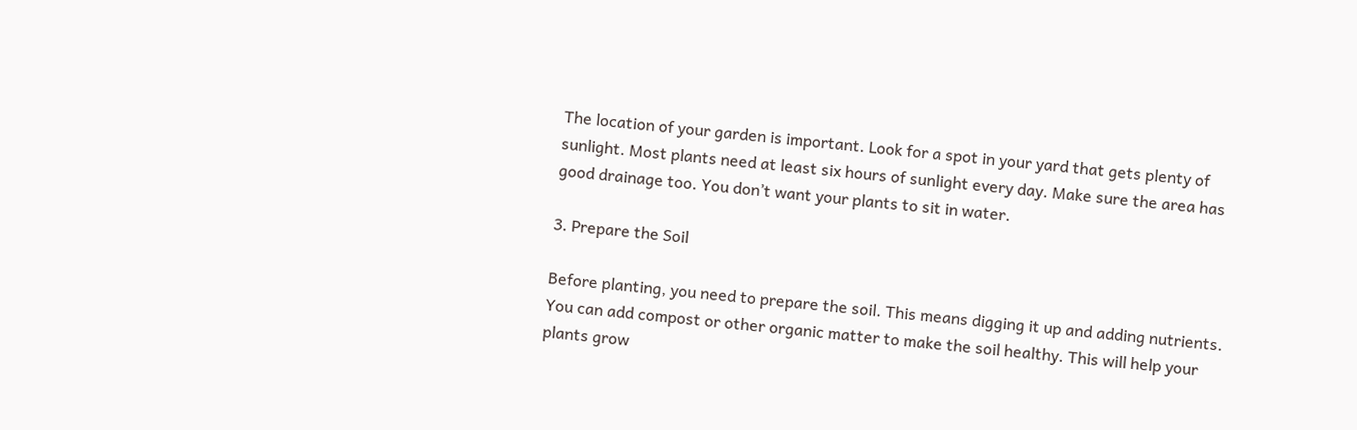The location of your garden is important. Look for a spot in your yard that gets plenty of sunlight. Most plants need at least six hours of sunlight every day. Make sure the area has good drainage too. You don’t want your plants to sit in water.

3. Prepare the Soil

Before planting, you need to prepare the soil. This means digging it up and adding nutrients. You can add compost or other organic matter to make the soil healthy. This will help your plants grow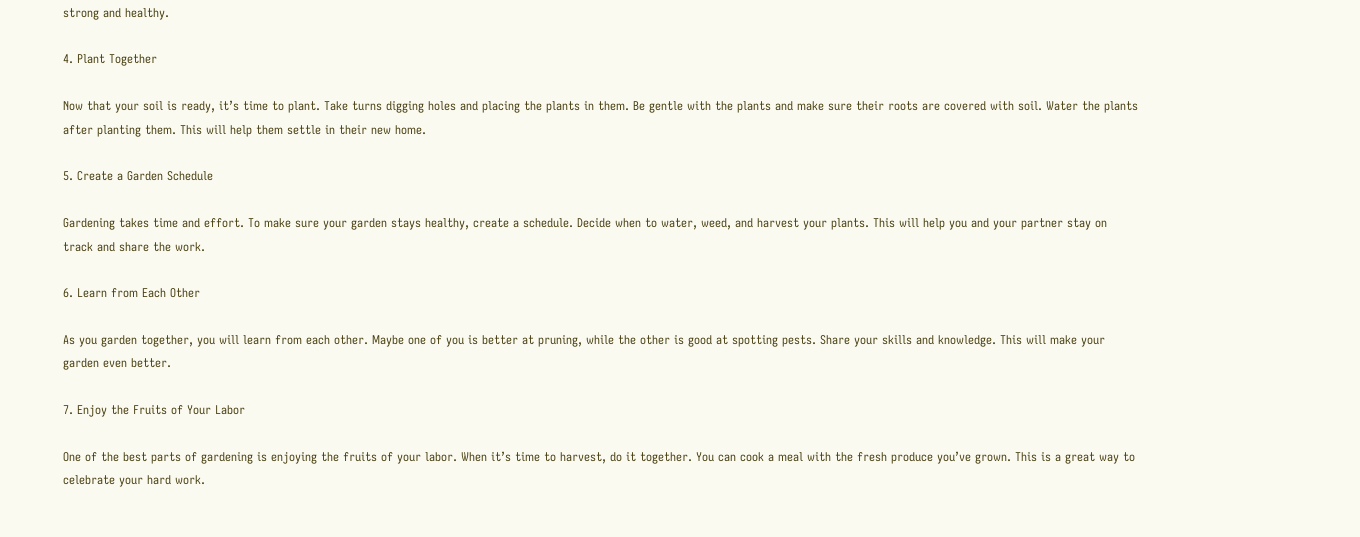strong and healthy.

4. Plant Together

Now that your soil is ready, it’s time to plant. Take turns digging holes and placing the plants in them. Be gentle with the plants and make sure their roots are covered with soil. Water the plants after planting them. This will help them settle in their new home.

5. Create a Garden Schedule

Gardening takes time and effort. To make sure your garden stays healthy, create a schedule. Decide when to water, weed, and harvest your plants. This will help you and your partner stay on track and share the work.

6. Learn from Each Other

As you garden together, you will learn from each other. Maybe one of you is better at pruning, while the other is good at spotting pests. Share your skills and knowledge. This will make your garden even better.

7. Enjoy the Fruits of Your Labor

One of the best parts of gardening is enjoying the fruits of your labor. When it’s time to harvest, do it together. You can cook a meal with the fresh produce you’ve grown. This is a great way to celebrate your hard work.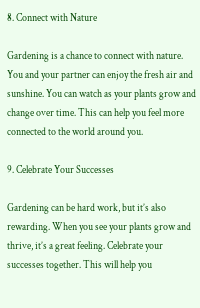8. Connect with Nature

Gardening is a chance to connect with nature. You and your partner can enjoy the fresh air and sunshine. You can watch as your plants grow and change over time. This can help you feel more connected to the world around you.

9. Celebrate Your Successes

Gardening can be hard work, but it’s also rewarding. When you see your plants grow and thrive, it’s a great feeling. Celebrate your successes together. This will help you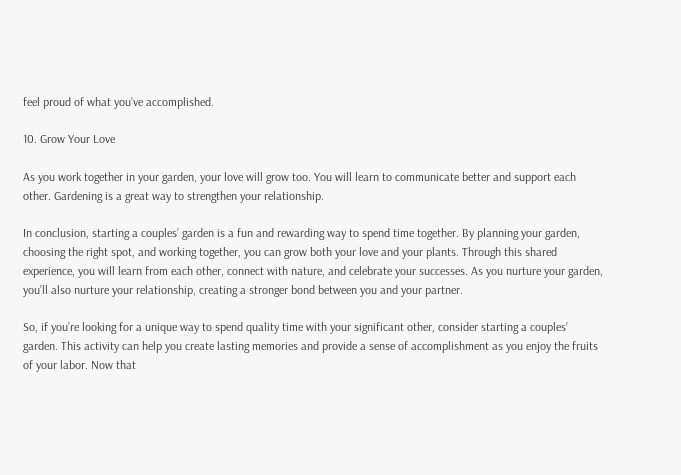feel proud of what you’ve accomplished.

10. Grow Your Love

As you work together in your garden, your love will grow too. You will learn to communicate better and support each other. Gardening is a great way to strengthen your relationship.

In conclusion, starting a couples’ garden is a fun and rewarding way to spend time together. By planning your garden, choosing the right spot, and working together, you can grow both your love and your plants. Through this shared experience, you will learn from each other, connect with nature, and celebrate your successes. As you nurture your garden, you’ll also nurture your relationship, creating a stronger bond between you and your partner.

So, if you’re looking for a unique way to spend quality time with your significant other, consider starting a couples’ garden. This activity can help you create lasting memories and provide a sense of accomplishment as you enjoy the fruits of your labor. Now that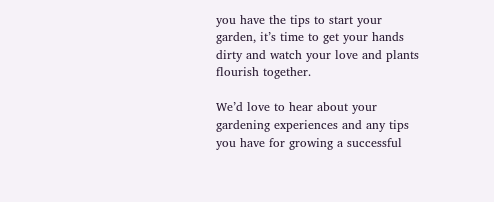you have the tips to start your garden, it’s time to get your hands dirty and watch your love and plants flourish together.

We’d love to hear about your gardening experiences and any tips you have for growing a successful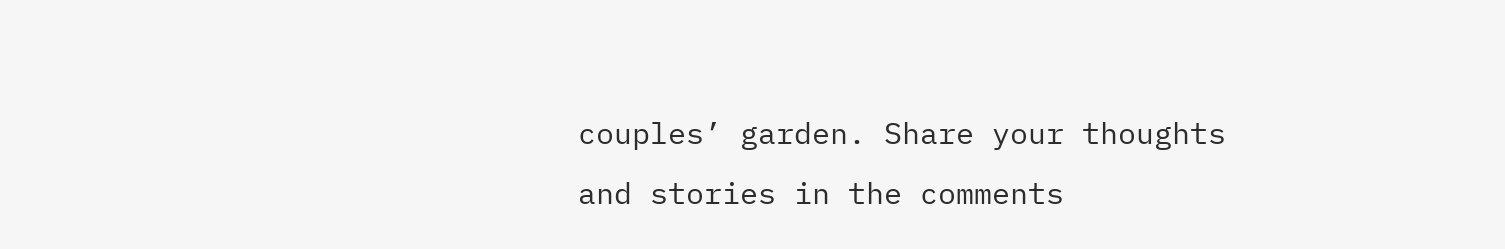couples’ garden. Share your thoughts and stories in the comments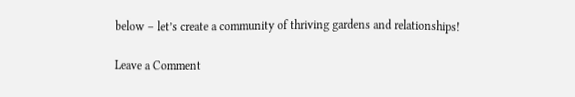below – let’s create a community of thriving gardens and relationships!

Leave a Comment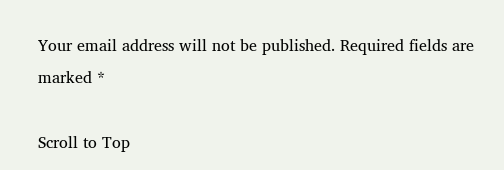Your email address will not be published. Required fields are marked *

Scroll to Top